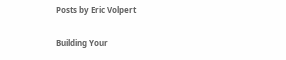Posts by Eric Volpert


Building Your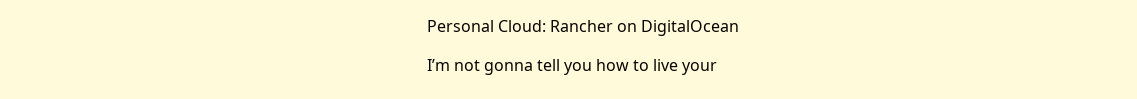Personal Cloud: Rancher on DigitalOcean

I’m not gonna tell you how to live your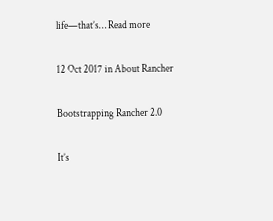life—that’s… Read more

12 Oct 2017 in About Rancher

Bootstrapping Rancher 2.0

It’s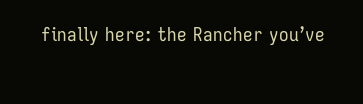finally here: the Rancher you’ve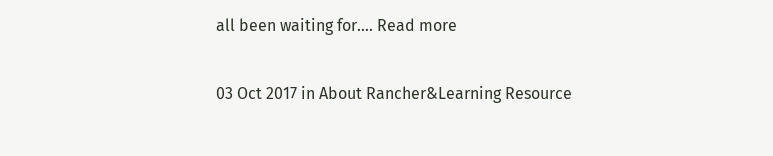all been waiting for…. Read more

03 Oct 2017 in About Rancher&Learning Resource